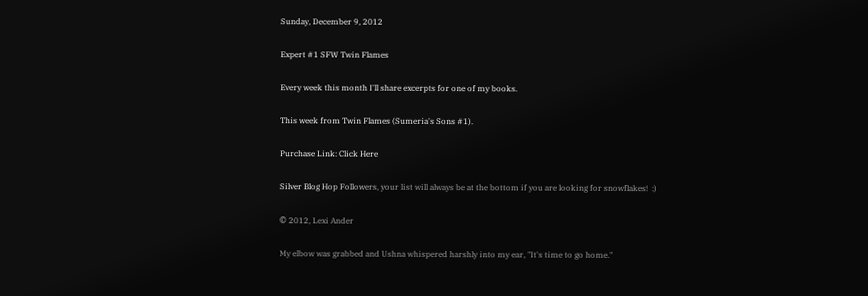Sunday, December 9, 2012

Expert #1 SFW Twin Flames

Every week this month I'll share excerpts for one of my books.

This week from Twin Flames (Sumeria's Sons #1).

Purchase Link: Click Here

Silver Blog Hop Followers, your list will always be at the bottom if you are looking for snowflakes!  :)

© 2012, Lexi Ander

My elbow was grabbed and Ushna whispered harshly into my ear, "It's time to go home."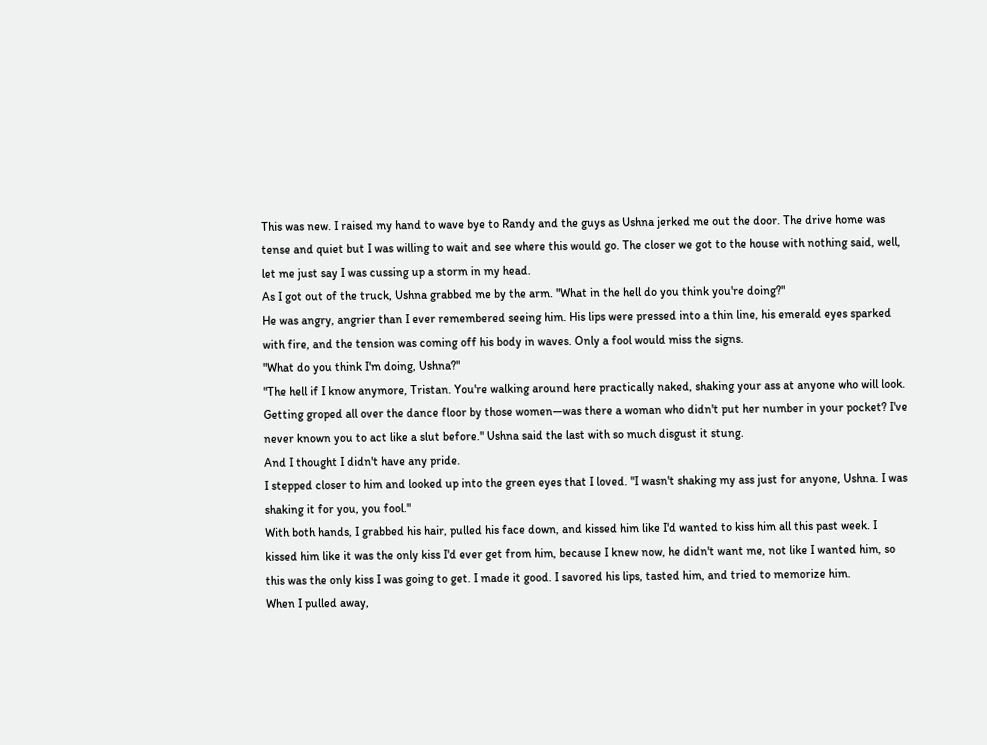This was new. I raised my hand to wave bye to Randy and the guys as Ushna jerked me out the door. The drive home was tense and quiet but I was willing to wait and see where this would go. The closer we got to the house with nothing said, well, let me just say I was cussing up a storm in my head.
As I got out of the truck, Ushna grabbed me by the arm. "What in the hell do you think you're doing?"
He was angry, angrier than I ever remembered seeing him. His lips were pressed into a thin line, his emerald eyes sparked with fire, and the tension was coming off his body in waves. Only a fool would miss the signs.
"What do you think I'm doing, Ushna?"
"The hell if I know anymore, Tristan. You're walking around here practically naked, shaking your ass at anyone who will look. Getting groped all over the dance floor by those women―was there a woman who didn't put her number in your pocket? I've never known you to act like a slut before." Ushna said the last with so much disgust it stung.
And I thought I didn't have any pride.
I stepped closer to him and looked up into the green eyes that I loved. "I wasn't shaking my ass just for anyone, Ushna. I was shaking it for you, you fool."
With both hands, I grabbed his hair, pulled his face down, and kissed him like I'd wanted to kiss him all this past week. I kissed him like it was the only kiss I'd ever get from him, because I knew now, he didn't want me, not like I wanted him, so this was the only kiss I was going to get. I made it good. I savored his lips, tasted him, and tried to memorize him.
When I pulled away,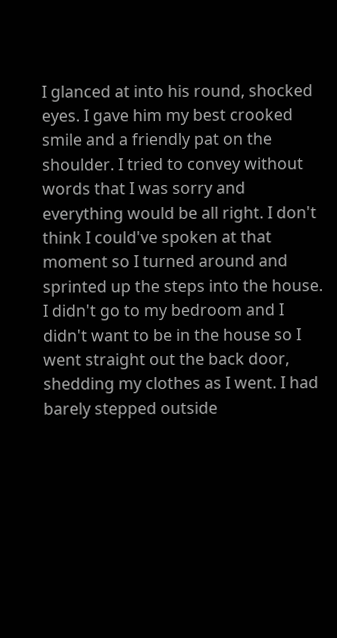I glanced at into his round, shocked eyes. I gave him my best crooked smile and a friendly pat on the shoulder. I tried to convey without words that I was sorry and everything would be all right. I don't think I could've spoken at that moment so I turned around and sprinted up the steps into the house.
I didn't go to my bedroom and I didn't want to be in the house so I went straight out the back door, shedding my clothes as I went. I had barely stepped outside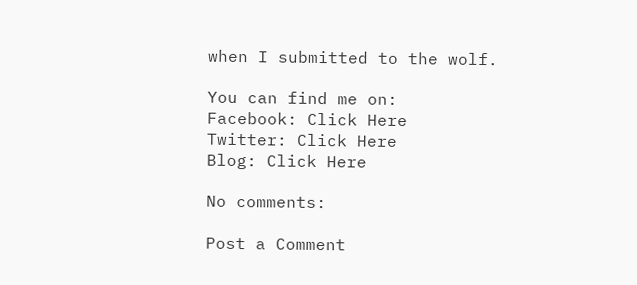when I submitted to the wolf.

You can find me on:
Facebook: Click Here
Twitter: Click Here
Blog: Click Here

No comments:

Post a Comment